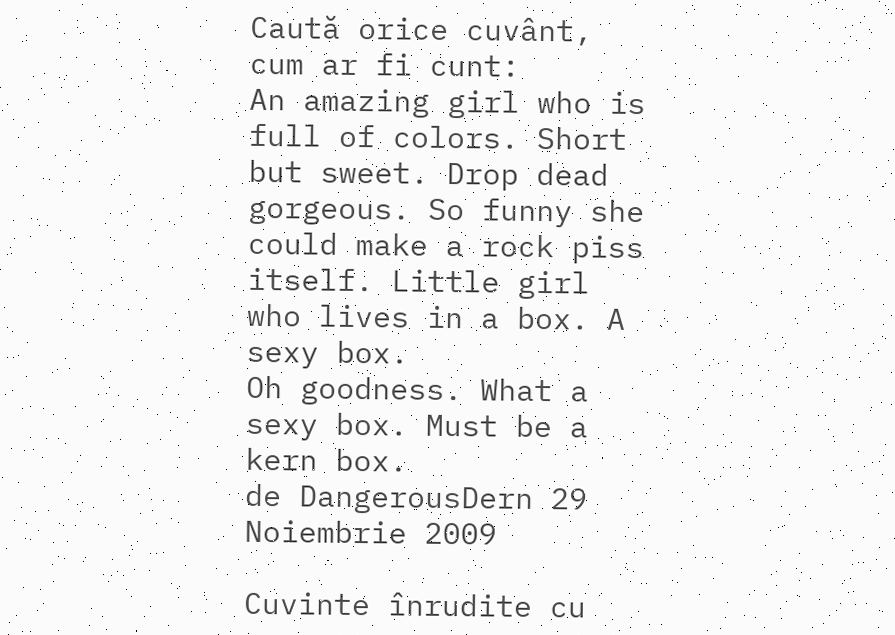Caută orice cuvânt, cum ar fi cunt:
An amazing girl who is full of colors. Short but sweet. Drop dead gorgeous. So funny she could make a rock piss itself. Little girl who lives in a box. A sexy box.
Oh goodness. What a sexy box. Must be a kern box.
de DangerousDern 29 Noiembrie 2009

Cuvinte înrudite cu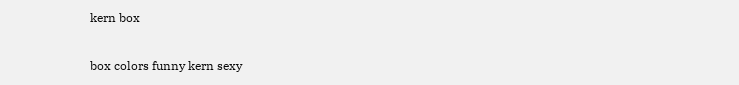kern box

box colors funny kern sexy